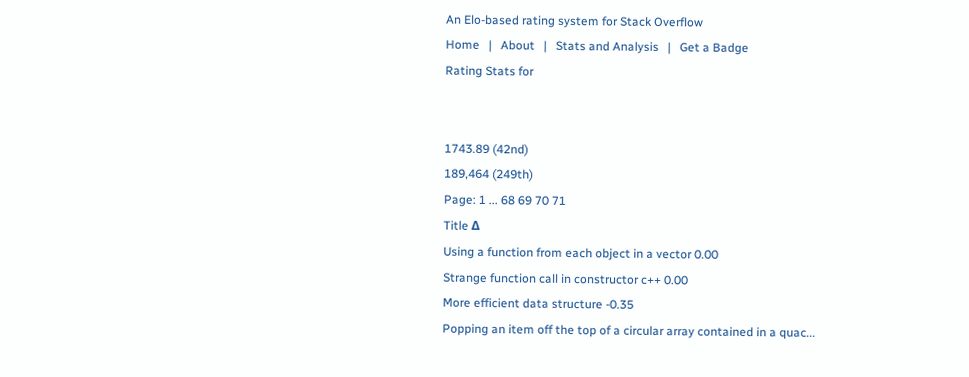An Elo-based rating system for Stack Overflow
Home   |   About   |   Stats and Analysis   |   Get a Badge
Rating Stats for


1743.89 (42nd)
189,464 (249th)
Page: 1 ... 68 69 70 71
Title Δ
Using a function from each object in a vector 0.00
Strange function call in constructor c++ 0.00
More efficient data structure -0.35
Popping an item off the top of a circular array contained in a quac...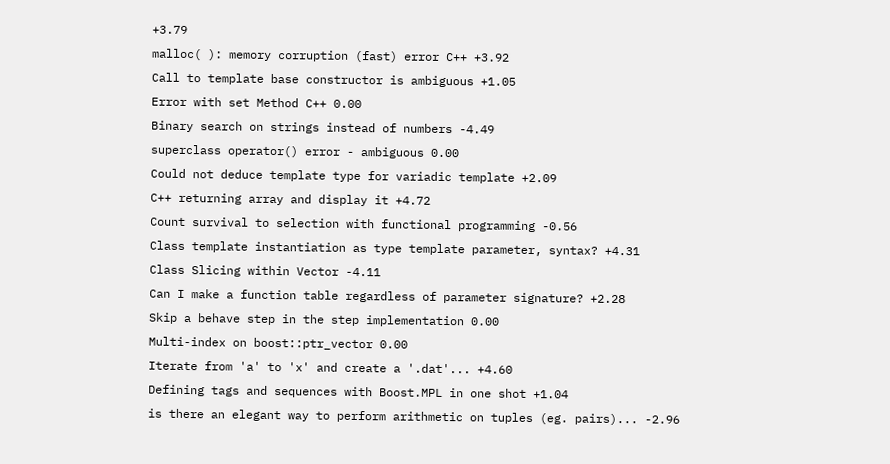+3.79
malloc( ): memory corruption (fast) error C++ +3.92
Call to template base constructor is ambiguous +1.05
Error with set Method C++ 0.00
Binary search on strings instead of numbers -4.49
superclass operator() error - ambiguous 0.00
Could not deduce template type for variadic template +2.09
C++ returning array and display it +4.72
Count survival to selection with functional programming -0.56
Class template instantiation as type template parameter, syntax? +4.31
Class Slicing within Vector -4.11
Can I make a function table regardless of parameter signature? +2.28
Skip a behave step in the step implementation 0.00
Multi-index on boost::ptr_vector 0.00
Iterate from 'a' to 'x' and create a '.dat'... +4.60
Defining tags and sequences with Boost.MPL in one shot +1.04
is there an elegant way to perform arithmetic on tuples (eg. pairs)... -2.96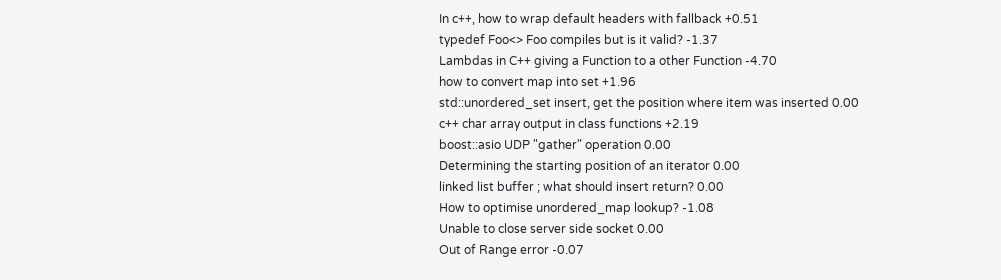In c++, how to wrap default headers with fallback +0.51
typedef Foo<> Foo compiles but is it valid? -1.37
Lambdas in C++ giving a Function to a other Function -4.70
how to convert map into set +1.96
std::unordered_set insert, get the position where item was inserted 0.00
c++ char array output in class functions +2.19
boost::asio UDP "gather" operation 0.00
Determining the starting position of an iterator 0.00
linked list buffer ; what should insert return? 0.00
How to optimise unordered_map lookup? -1.08
Unable to close server side socket 0.00
Out of Range error -0.07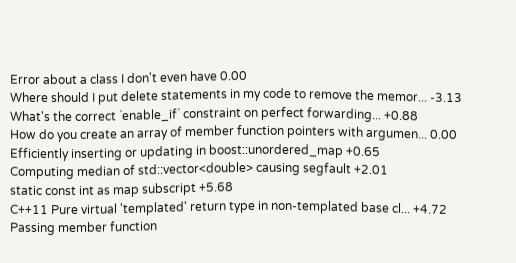Error about a class I don't even have 0.00
Where should I put delete statements in my code to remove the memor... -3.13
What's the correct `enable_if` constraint on perfect forwarding... +0.88
How do you create an array of member function pointers with argumen... 0.00
Efficiently inserting or updating in boost::unordered_map +0.65
Computing median of std::vector<double> causing segfault +2.01
static const int as map subscript +5.68
C++11 Pure virtual 'templated' return type in non-templated base cl... +4.72
Passing member function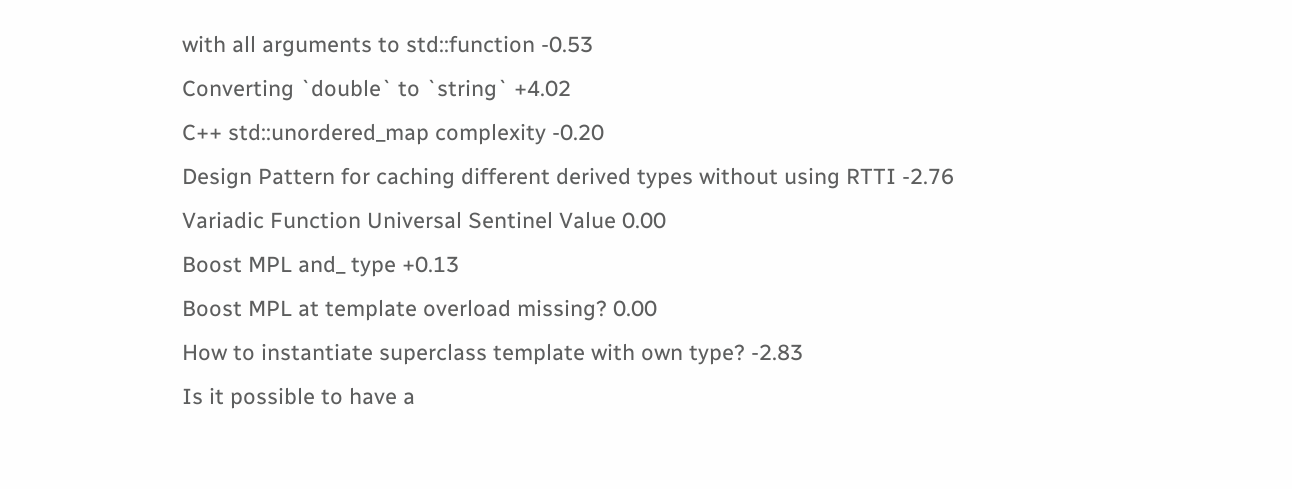with all arguments to std::function -0.53
Converting `double` to `string` +4.02
C++ std::unordered_map complexity -0.20
Design Pattern for caching different derived types without using RTTI -2.76
Variadic Function Universal Sentinel Value 0.00
Boost MPL and_ type +0.13
Boost MPL at template overload missing? 0.00
How to instantiate superclass template with own type? -2.83
Is it possible to have a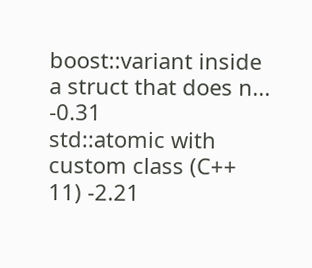boost::variant inside a struct that does n... -0.31
std::atomic with custom class (C++ 11) -2.21